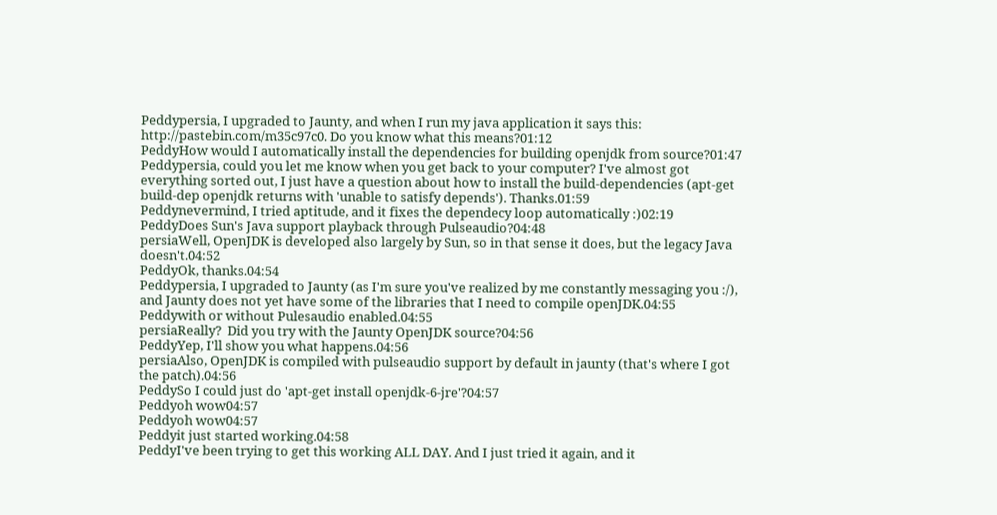Peddypersia, I upgraded to Jaunty, and when I run my java application it says this: http://pastebin.com/m35c97c0. Do you know what this means?01:12
PeddyHow would I automatically install the dependencies for building openjdk from source?01:47
Peddypersia, could you let me know when you get back to your computer? I've almost got everything sorted out, I just have a question about how to install the build-dependencies (apt-get build-dep openjdk returns with 'unable to satisfy depends'). Thanks.01:59
Peddynevermind, I tried aptitude, and it fixes the dependecy loop automatically :)02:19
PeddyDoes Sun's Java support playback through Pulseaudio?04:48
persiaWell, OpenJDK is developed also largely by Sun, so in that sense it does, but the legacy Java doesn't.04:52
PeddyOk, thanks.04:54
Peddypersia, I upgraded to Jaunty (as I'm sure you've realized by me constantly messaging you :/), and Jaunty does not yet have some of the libraries that I need to compile openJDK.04:55
Peddywith or without Pulesaudio enabled.04:55
persiaReally?  Did you try with the Jaunty OpenJDK source?04:56
PeddyYep, I'll show you what happens.04:56
persiaAlso, OpenJDK is compiled with pulseaudio support by default in jaunty (that's where I got the patch).04:56
PeddySo I could just do 'apt-get install openjdk-6-jre'?04:57
Peddyoh wow04:57
Peddyoh wow04:57
Peddyit just started working.04:58
PeddyI've been trying to get this working ALL DAY. And I just tried it again, and it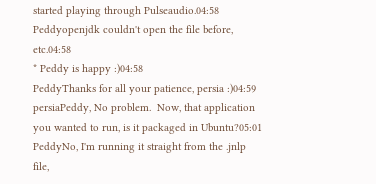started playing through Pulseaudio.04:58
Peddyopenjdk couldn't open the file before, etc.04:58
* Peddy is happy :)04:58
PeddyThanks for all your patience, persia :)04:59
persiaPeddy, No problem.  Now, that application you wanted to run, is it packaged in Ubuntu?05:01
PeddyNo, I'm running it straight from the .jnlp file,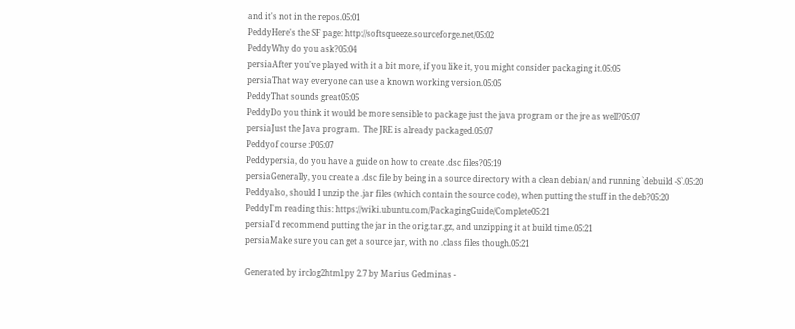and it's not in the repos.05:01
PeddyHere's the SF page: http://softsqueeze.sourceforge.net/05:02
PeddyWhy do you ask?05:04
persiaAfter you've played with it a bit more, if you like it, you might consider packaging it.05:05
persiaThat way everyone can use a known working version.05:05
PeddyThat sounds great05:05
PeddyDo you think it would be more sensible to package just the java program or the jre as well?05:07
persiaJust the Java program.  The JRE is already packaged.05:07
Peddyof course :P05:07
Peddypersia, do you have a guide on how to create .dsc files?05:19
persiaGenerally, you create a .dsc file by being in a source directory with a clean debian/ and running `debuild -S`.05:20
Peddyalso, should I unzip the .jar files (which contain the source code), when putting the stuff in the deb?05:20
PeddyI'm reading this: https://wiki.ubuntu.com/PackagingGuide/Complete05:21
persiaI'd recommend putting the jar in the orig.tar.gz, and unzipping it at build time.05:21
persiaMake sure you can get a source jar, with no .class files though.05:21

Generated by irclog2html.py 2.7 by Marius Gedminas -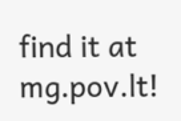find it at mg.pov.lt!